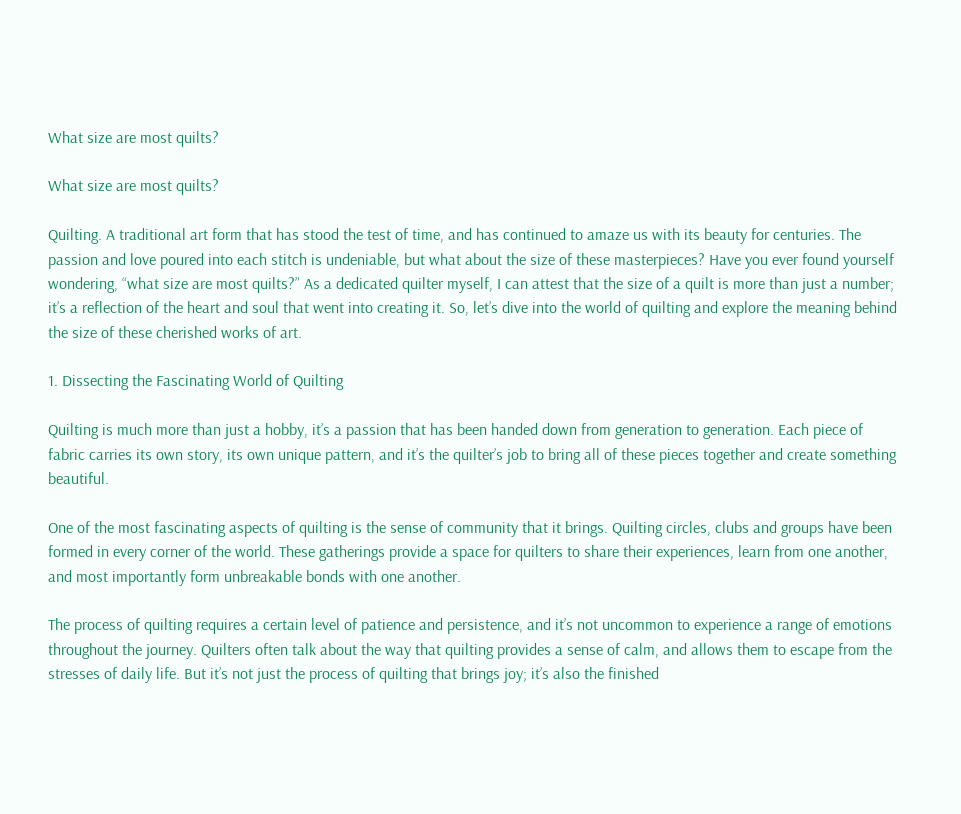What size are most quilts?

What size are most quilts?

Quilting. A traditional art form that has stood the test of time, and has continued to amaze us with its beauty for centuries. The passion and love poured into each stitch is undeniable, but what about the size of these masterpieces? Have you ever found yourself wondering, “what size are most quilts?” As a dedicated quilter myself, I can attest that the size of a quilt is more than just a number; it’s a reflection of the heart and soul that went into creating it. So, let’s dive into the world of quilting and explore the meaning behind the size of these cherished works of art.

1. Dissecting the Fascinating World of Quilting

Quilting is much more than just a hobby, it’s a passion that has been handed down from generation to generation. Each piece of fabric carries its own story, its own unique pattern, and it’s the quilter’s job to bring all of these pieces together and create something beautiful.

One of the most fascinating aspects of quilting is the sense of community that it brings. Quilting circles, clubs and groups have been formed in every corner of the world. These gatherings provide a space for quilters to share their experiences, learn from one another, and most importantly form unbreakable bonds with one another.

The process of quilting requires a certain level of patience and persistence, and it’s not uncommon to experience a range of emotions throughout the journey. Quilters often talk about the way that quilting provides a sense of calm, and allows them to escape from the stresses of daily life. But it’s not just the process of quilting that brings joy; it’s also the finished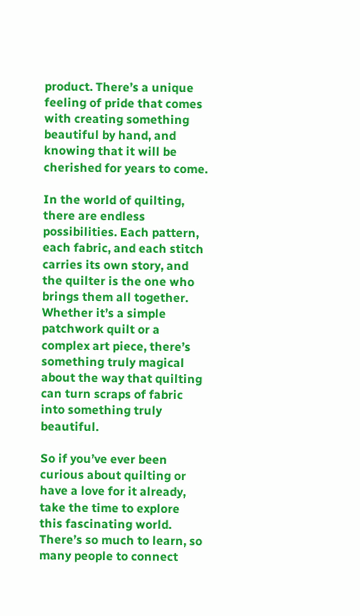product. There’s a unique feeling of pride that comes with creating something beautiful by hand, and knowing that it will be cherished for years to come.

In the world of quilting, there are endless possibilities. Each pattern, each fabric, and each stitch carries its own story, and the quilter is the one who brings them all together. Whether it’s a simple patchwork quilt or a complex art piece, there’s something truly magical about the way that quilting can turn scraps of fabric into something truly beautiful.

So if you’ve ever been curious about quilting or have a love for it already, take the time to explore this fascinating world. There’s so much to learn, so many people to connect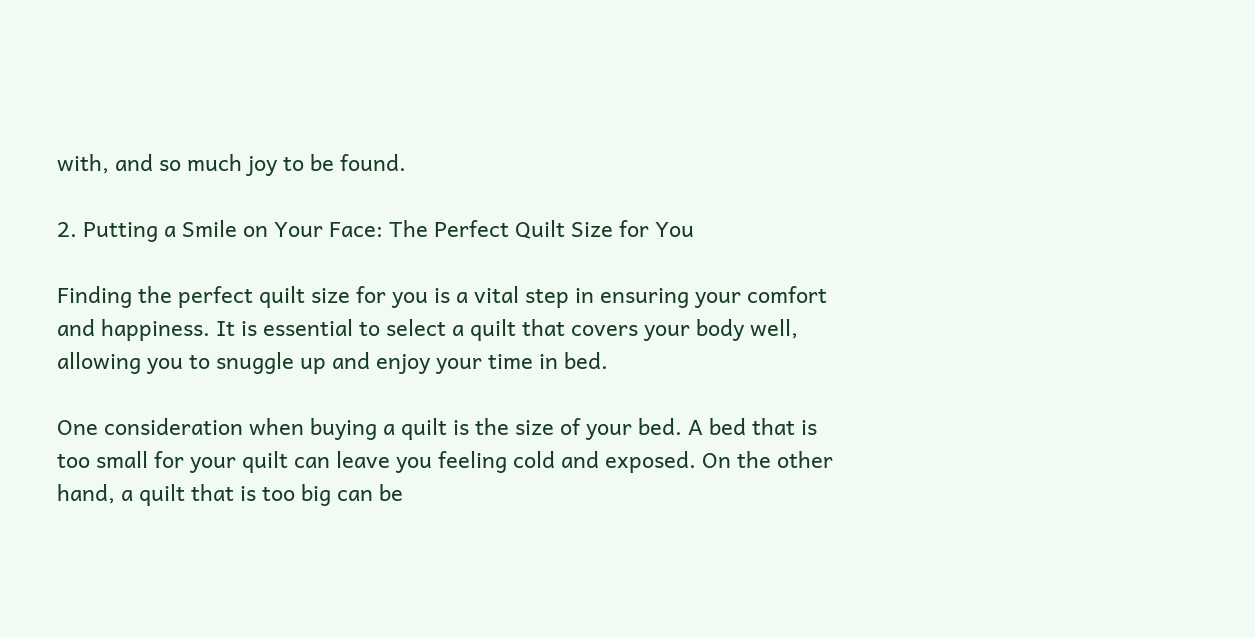with, and so much joy to be found.

2. Putting a Smile on Your Face: The Perfect Quilt Size for You

Finding the perfect quilt size for you is a vital step in ensuring your comfort and happiness. It is essential to select a quilt that covers your body well, allowing you to snuggle up and enjoy your time in bed.

One consideration when buying a quilt is the size of your bed. A bed that is too small for your quilt can leave you feeling cold and exposed. On the other hand, a quilt that is too big can be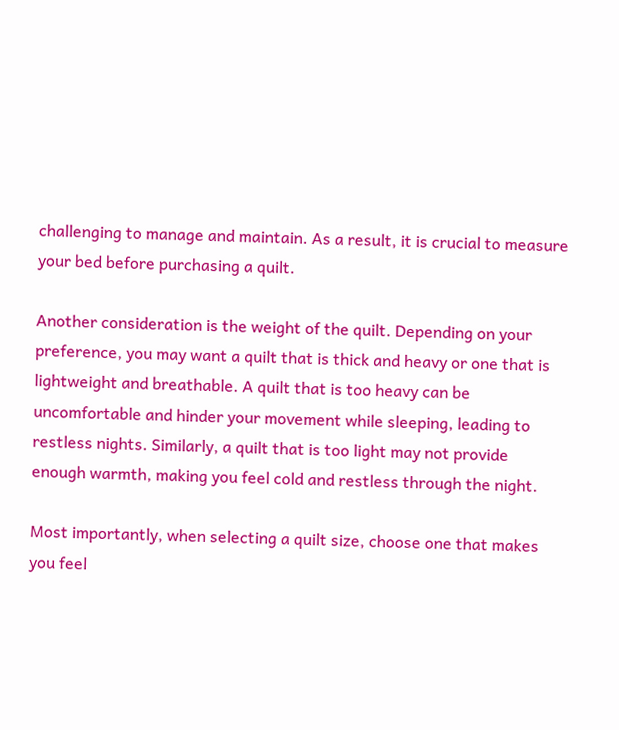challenging to manage and maintain. As a result, it is crucial to measure your bed before purchasing a quilt.

Another consideration is the weight of the quilt. Depending on your preference, you may want a quilt that is thick and heavy or one that is lightweight and breathable. A quilt that is too heavy can be uncomfortable and hinder your movement while sleeping, leading to restless nights. Similarly, a quilt that is too light may not provide enough warmth, making you feel cold and restless through the night.

Most importantly, when selecting a quilt size, choose one that makes you feel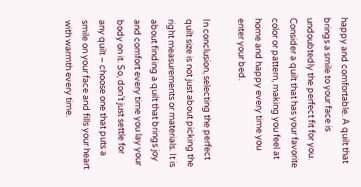happy and comfortable. A quilt that brings a smile to your face is undoubtedly the perfect fit for you. Consider a quilt that has your favorite color or pattern, making you feel at home and happy every time you enter your bed.

In conclusion, selecting the perfect quilt size is not just about picking the right measurements or materials. It is about finding a quilt that brings joy and comfort every time you lay your body on it. So, don’t just settle for any quilt – choose one that puts a smile on your face and fills your heart with warmth every time.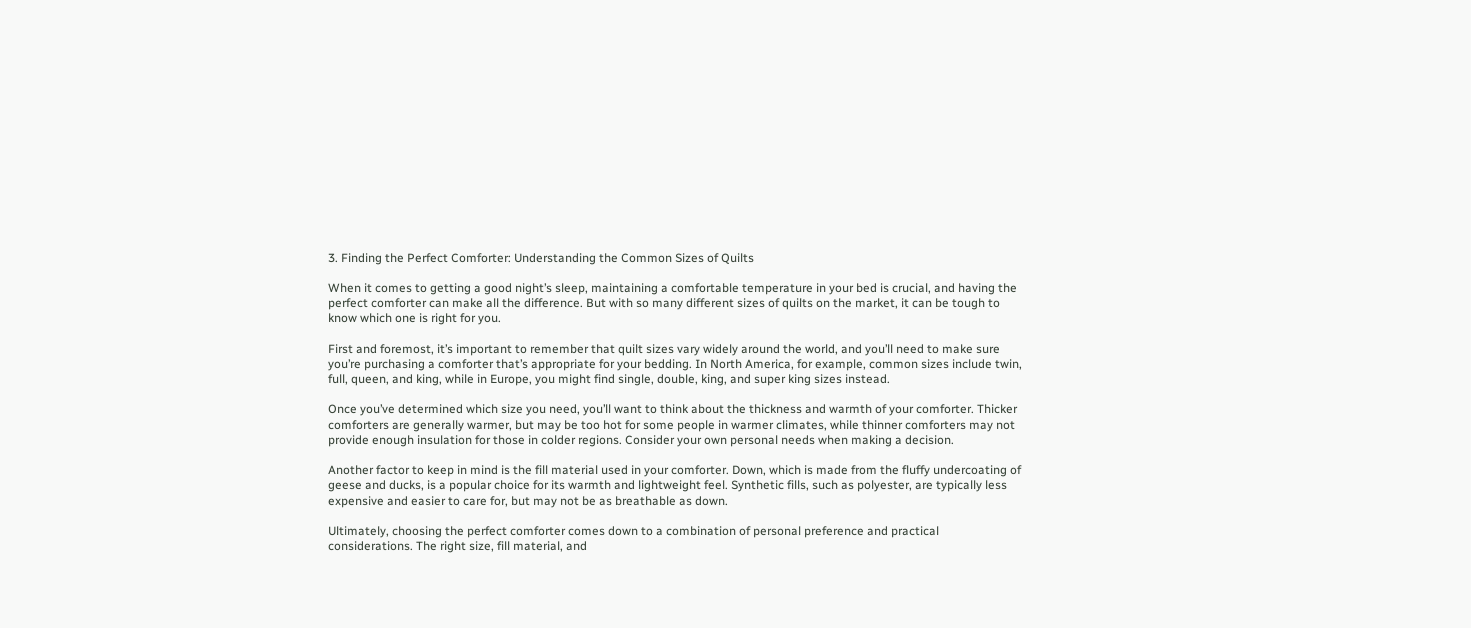3. Finding the Perfect Comforter: Understanding the Common Sizes of Quilts

When it comes to getting a good night’s sleep, maintaining a comfortable temperature in your bed is crucial, and having the perfect comforter can make all the difference. But with so many different sizes of quilts on the market, it can be tough to know which one is right for you.

First and foremost, it’s important to remember that quilt sizes vary widely around the world, and you’ll need to make sure you’re purchasing a comforter that’s appropriate for your bedding. In North America, for example, common sizes include twin, full, queen, and king, while in Europe, you might find single, double, king, and super king sizes instead.

Once you’ve determined which size you need, you’ll want to think about the thickness and warmth of your comforter. Thicker comforters are generally warmer, but may be too hot for some people in warmer climates, while thinner comforters may not provide enough insulation for those in colder regions. Consider your own personal needs when making a decision.

Another factor to keep in mind is the fill material used in your comforter. Down, which is made from the fluffy undercoating of geese and ducks, is a popular choice for its warmth and lightweight feel. Synthetic fills, such as polyester, are typically less expensive and easier to care for, but may not be as breathable as down.

Ultimately, choosing the perfect comforter comes down to a combination of personal preference and practical considerations. The right size, fill material, and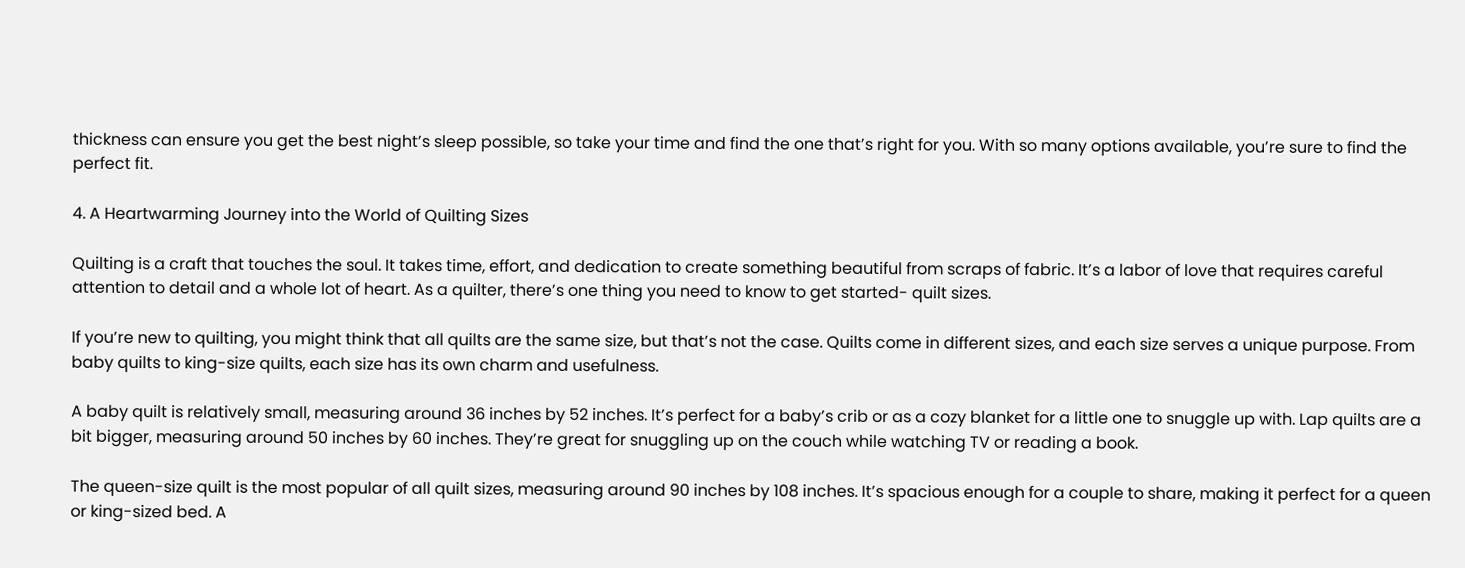thickness can ensure you get the best night’s sleep possible, so take your time and find the one that’s right for you. With so many options available, you’re sure to find the perfect fit.

4. A Heartwarming Journey into the World of Quilting Sizes

Quilting is a craft that touches the soul. It takes time, effort, and dedication to create something beautiful from scraps of fabric. It’s a labor of love that requires careful attention to detail and a whole lot of heart. As a quilter, there’s one thing you need to know to get started- quilt sizes.

If you’re new to quilting, you might think that all quilts are the same size, but that’s not the case. Quilts come in different sizes, and each size serves a unique purpose. From baby quilts to king-size quilts, each size has its own charm and usefulness.

A baby quilt is relatively small, measuring around 36 inches by 52 inches. It’s perfect for a baby’s crib or as a cozy blanket for a little one to snuggle up with. Lap quilts are a bit bigger, measuring around 50 inches by 60 inches. They’re great for snuggling up on the couch while watching TV or reading a book.

The queen-size quilt is the most popular of all quilt sizes, measuring around 90 inches by 108 inches. It’s spacious enough for a couple to share, making it perfect for a queen or king-sized bed. A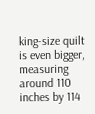king-size quilt is even bigger, measuring around 110 inches by 114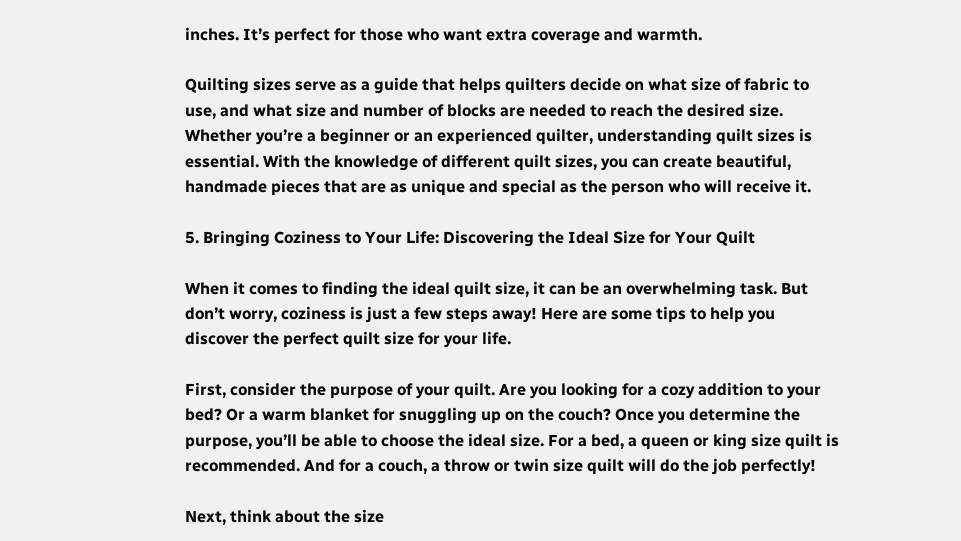inches. It’s perfect for those who want extra coverage and warmth.

Quilting sizes serve as a guide that helps quilters decide on what size of fabric to use, and what size and number of blocks are needed to reach the desired size. Whether you’re a beginner or an experienced quilter, understanding quilt sizes is essential. With the knowledge of different quilt sizes, you can create beautiful, handmade pieces that are as unique and special as the person who will receive it.

5. Bringing Coziness to Your Life: Discovering the Ideal Size for Your Quilt

When it comes to finding the ideal quilt size, it can be an overwhelming task. But don’t worry, coziness is just a few steps away! Here are some tips to help you discover the perfect quilt size for your life.

First, consider the purpose of your quilt. Are you looking for a cozy addition to your bed? Or a warm blanket for snuggling up on the couch? Once you determine the purpose, you’ll be able to choose the ideal size. For a bed, a queen or king size quilt is recommended. And for a couch, a throw or twin size quilt will do the job perfectly!

Next, think about the size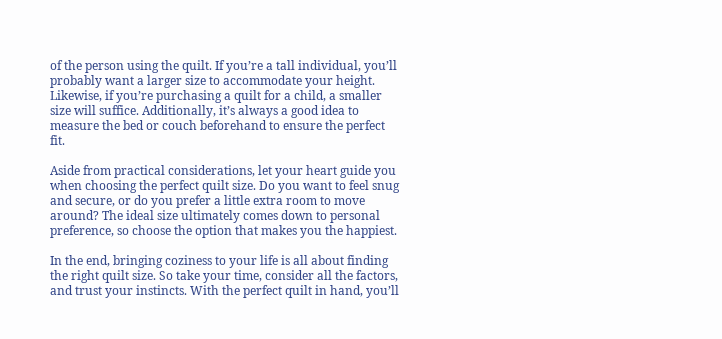of the person using the quilt. If you’re a tall individual, you’ll probably want a larger size to accommodate your height. Likewise, if you’re purchasing a quilt for a child, a smaller size will suffice. Additionally, it’s always a good idea to measure the bed or couch beforehand to ensure the perfect fit.

Aside from practical considerations, let your heart guide you when choosing the perfect quilt size. Do you want to feel snug and secure, or do you prefer a little extra room to move around? The ideal size ultimately comes down to personal preference, so choose the option that makes you the happiest.

In the end, bringing coziness to your life is all about finding the right quilt size. So take your time, consider all the factors, and trust your instincts. With the perfect quilt in hand, you’ll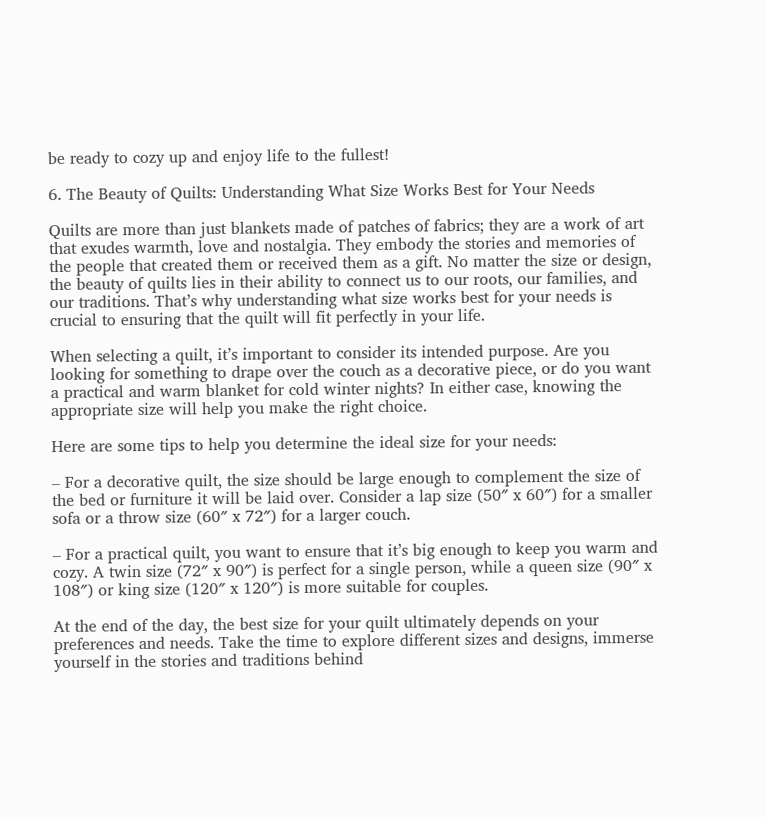be ready to cozy up and enjoy life to the fullest!

6. The Beauty of Quilts: Understanding What Size Works Best for Your Needs

Quilts are more than just blankets made of patches of fabrics; they are a work of art that exudes warmth, love and nostalgia. They embody the stories and memories of the people that created them or received them as a gift. No matter the size or design, the beauty of quilts lies in their ability to connect us to our roots, our families, and our traditions. That’s why understanding what size works best for your needs is crucial to ensuring that the quilt will fit perfectly in your life.

When selecting a quilt, it’s important to consider its intended purpose. Are you looking for something to drape over the couch as a decorative piece, or do you want a practical and warm blanket for cold winter nights? In either case, knowing the appropriate size will help you make the right choice.

Here are some tips to help you determine the ideal size for your needs:

– For a decorative quilt, the size should be large enough to complement the size of the bed or furniture it will be laid over. Consider a lap size (50″ x 60″) for a smaller sofa or a throw size (60″ x 72″) for a larger couch.

– For a practical quilt, you want to ensure that it’s big enough to keep you warm and cozy. A twin size (72″ x 90″) is perfect for a single person, while a queen size (90″ x 108″) or king size (120″ x 120″) is more suitable for couples.

At the end of the day, the best size for your quilt ultimately depends on your preferences and needs. Take the time to explore different sizes and designs, immerse yourself in the stories and traditions behind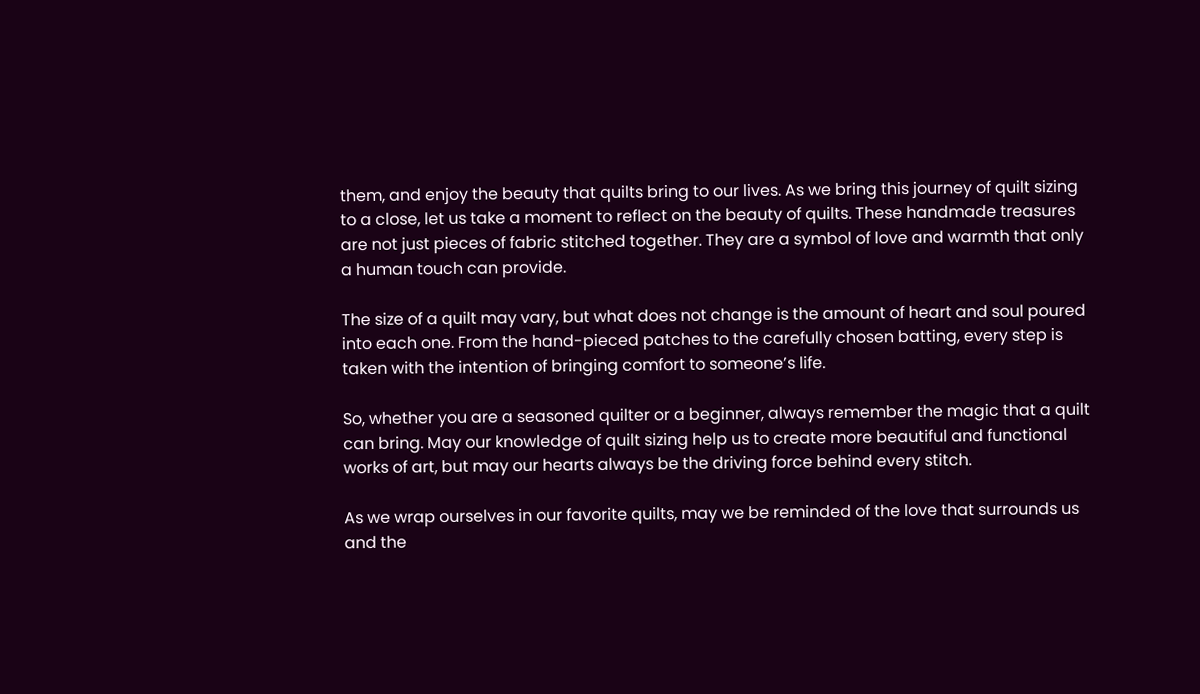them, and enjoy the beauty that quilts bring to our lives. As we bring this journey of quilt sizing to a close, let us take a moment to reflect on the beauty of quilts. These handmade treasures are not just pieces of fabric stitched together. They are a symbol of love and warmth that only a human touch can provide.

The size of a quilt may vary, but what does not change is the amount of heart and soul poured into each one. From the hand-pieced patches to the carefully chosen batting, every step is taken with the intention of bringing comfort to someone’s life.

So, whether you are a seasoned quilter or a beginner, always remember the magic that a quilt can bring. May our knowledge of quilt sizing help us to create more beautiful and functional works of art, but may our hearts always be the driving force behind every stitch.

As we wrap ourselves in our favorite quilts, may we be reminded of the love that surrounds us and the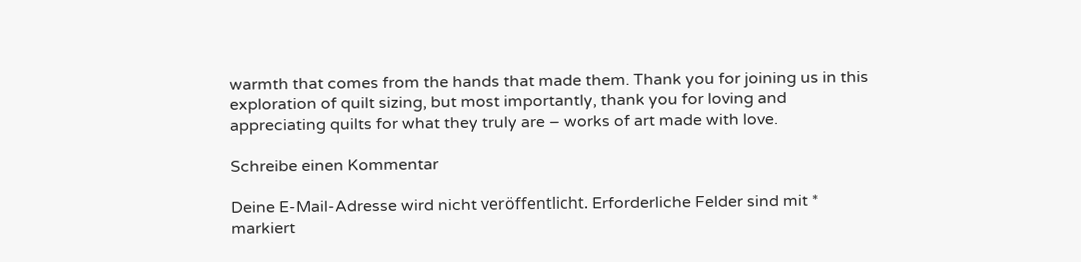warmth that comes from the hands that made them. Thank you for joining us in this exploration of quilt sizing, but most importantly, thank you for loving and appreciating quilts for what they truly are – works of art made with love.

Schreibe einen Kommentar

Deine E-Mail-Adresse wird nicht veröffentlicht. Erforderliche Felder sind mit * markiert